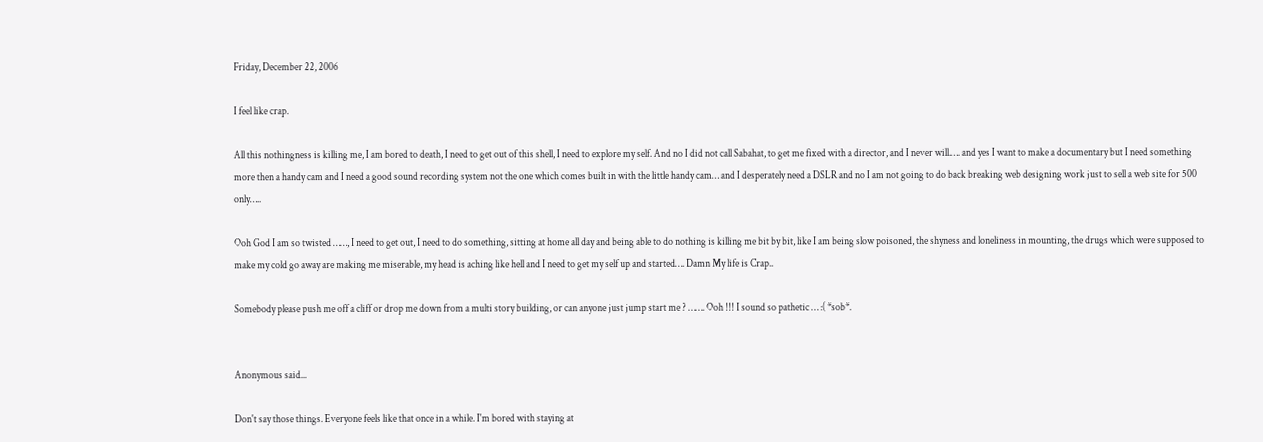Friday, December 22, 2006

I feel like crap.

All this nothingness is killing me, I am bored to death, I need to get out of this shell, I need to explore my self. And no I did not call Sabahat, to get me fixed with a director, and I never will.…. and yes I want to make a documentary but I need something more then a handy cam and I need a good sound recording system not the one which comes built in with the little handy cam… and I desperately need a DSLR and no I am not going to do back breaking web designing work just to sell a web site for 500 only…..

Ooh God I am so twisted ……, I need to get out, I need to do something, sitting at home all day and being able to do nothing is killing me bit by bit, like I am being slow poisoned, the shyness and loneliness in mounting, the drugs which were supposed to make my cold go away are making me miserable, my head is aching like hell and I need to get my self up and started…. Damn My life is Crap..

Somebody please push me off a cliff or drop me down from a multi story building, or can anyone just jump start me ? ……. Ooh !!! I sound so pathetic … :( *sob*.


Anonymous said...

Don't say those things. Everyone feels like that once in a while. I'm bored with staying at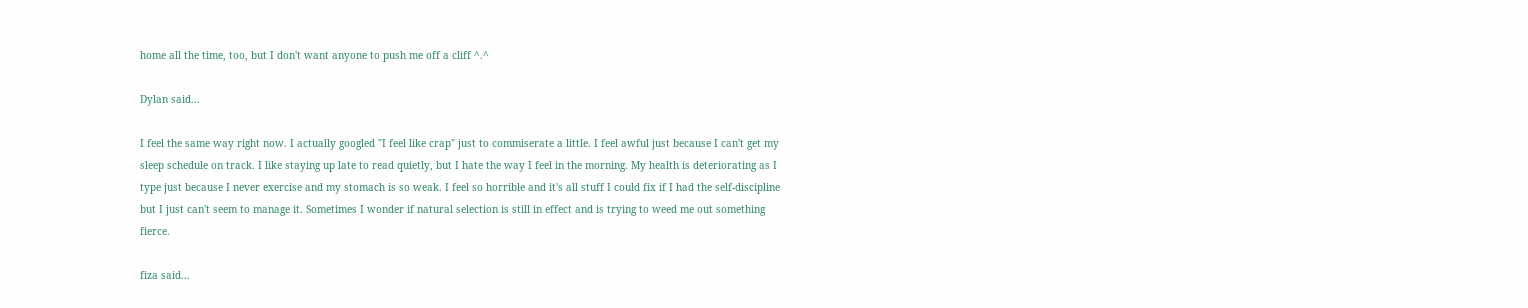home all the time, too, but I don't want anyone to push me off a cliff ^.^

Dylan said...

I feel the same way right now. I actually googled "I feel like crap" just to commiserate a little. I feel awful just because I can't get my sleep schedule on track. I like staying up late to read quietly, but I hate the way I feel in the morning. My health is deteriorating as I type just because I never exercise and my stomach is so weak. I feel so horrible and it's all stuff I could fix if I had the self-discipline but I just can't seem to manage it. Sometimes I wonder if natural selection is still in effect and is trying to weed me out something fierce.

fiza said...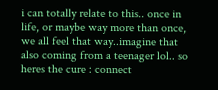i can totally relate to this.. once in life, or maybe way more than once, we all feel that way..imagine that also coming from a teenager lol.. so heres the cure : connect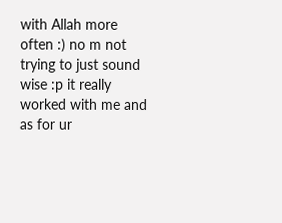with Allah more often :) no m not trying to just sound wise :p it really worked with me and as for ur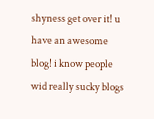shyness get over it! u have an awesome blog! i know people wid really sucky blogs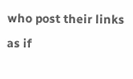who post their links as if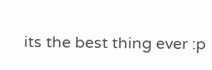its the best thing ever :p